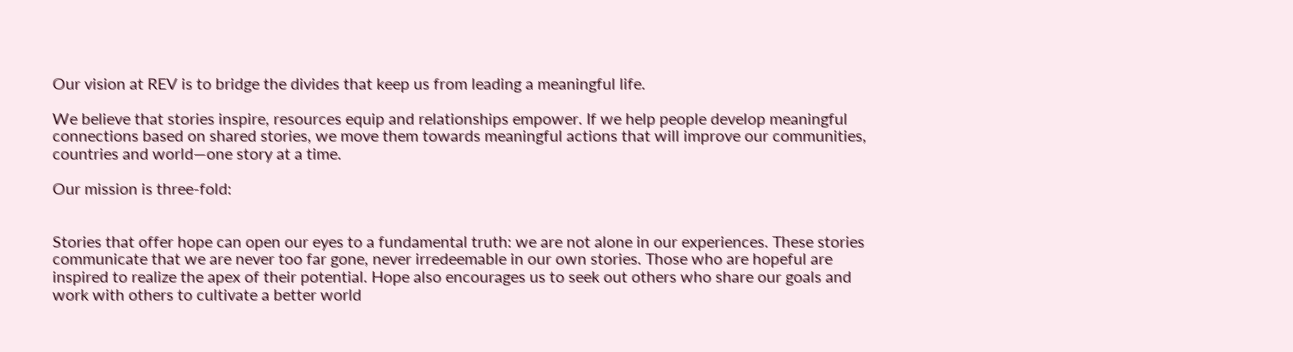Our vision at REV is to bridge the divides that keep us from leading a meaningful life.

We believe that stories inspire, resources equip and relationships empower. If we help people develop meaningful connections based on shared stories, we move them towards meaningful actions that will improve our communities, countries and world—one story at a time.

Our mission is three-fold:


Stories that offer hope can open our eyes to a fundamental truth: we are not alone in our experiences. These stories communicate that we are never too far gone, never irredeemable in our own stories. Those who are hopeful are inspired to realize the apex of their potential. Hope also encourages us to seek out others who share our goals and work with others to cultivate a better world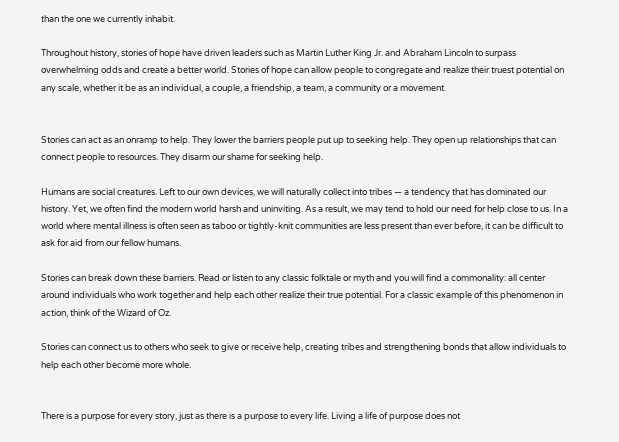than the one we currently inhabit.

Throughout history, stories of hope have driven leaders such as Martin Luther King Jr. and Abraham Lincoln to surpass overwhelming odds and create a better world. Stories of hope can allow people to congregate and realize their truest potential on any scale, whether it be as an individual, a couple, a friendship, a team, a community or a movement.


Stories can act as an onramp to help. They lower the barriers people put up to seeking help. They open up relationships that can connect people to resources. They disarm our shame for seeking help.

Humans are social creatures. Left to our own devices, we will naturally collect into tribes — a tendency that has dominated our history. Yet, we often find the modern world harsh and uninviting. As a result, we may tend to hold our need for help close to us. In a world where mental illness is often seen as taboo or tightly-knit communities are less present than ever before, it can be difficult to ask for aid from our fellow humans.

Stories can break down these barriers. Read or listen to any classic folktale or myth and you will find a commonality: all center around individuals who work together and help each other realize their true potential. For a classic example of this phenomenon in action, think of the Wizard of Oz.

Stories can connect us to others who seek to give or receive help, creating tribes and strengthening bonds that allow individuals to help each other become more whole.


There is a purpose for every story, just as there is a purpose to every life. Living a life of purpose does not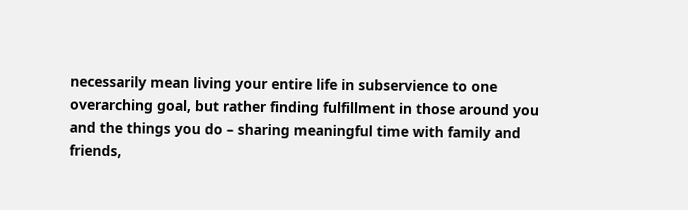necessarily mean living your entire life in subservience to one overarching goal, but rather finding fulfillment in those around you and the things you do – sharing meaningful time with family and friends,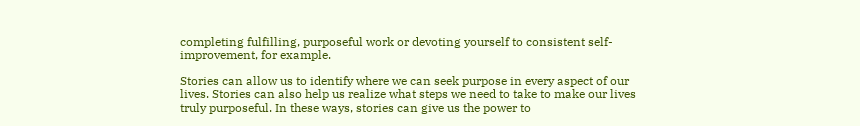completing fulfilling, purposeful work or devoting yourself to consistent self-improvement, for example.

Stories can allow us to identify where we can seek purpose in every aspect of our lives. Stories can also help us realize what steps we need to take to make our lives truly purposeful. In these ways, stories can give us the power to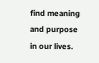find meaning and purpose in our lives.